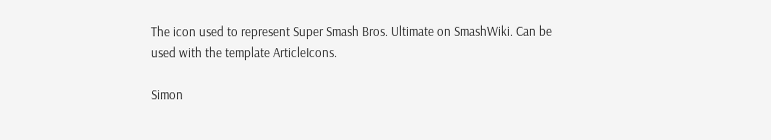The icon used to represent Super Smash Bros. Ultimate on SmashWiki. Can be used with the template ArticleIcons.

Simon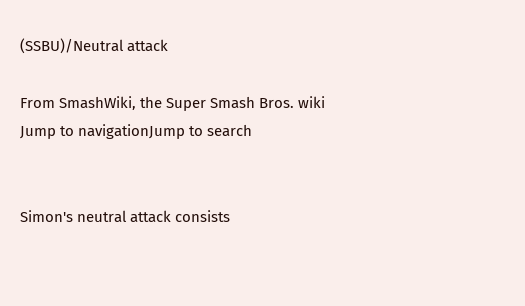(SSBU)/Neutral attack

From SmashWiki, the Super Smash Bros. wiki
Jump to navigationJump to search


Simon's neutral attack consists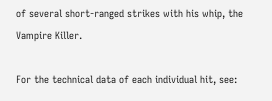of several short-ranged strikes with his whip, the Vampire Killer.

For the technical data of each individual hit, see: